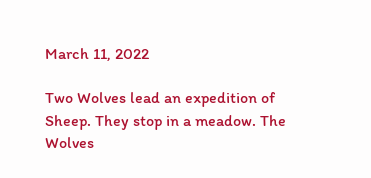March 11, 2022

Two Wolves lead an expedition of Sheep. They stop in a meadow. The Wolves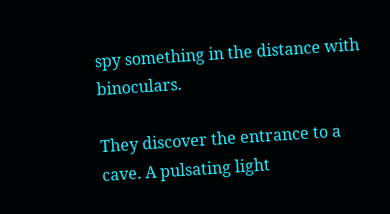spy something in the distance with binoculars.

They discover the entrance to a cave. A pulsating light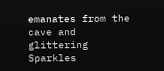emanates from the cave and glittering Sparkles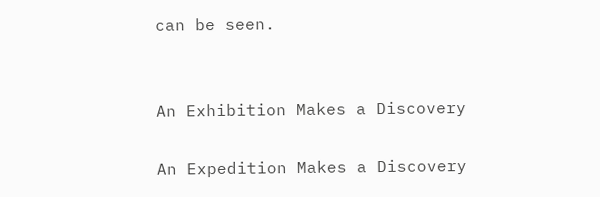can be seen.


An Exhibition Makes a Discovery

An Expedition Makes a Discovery